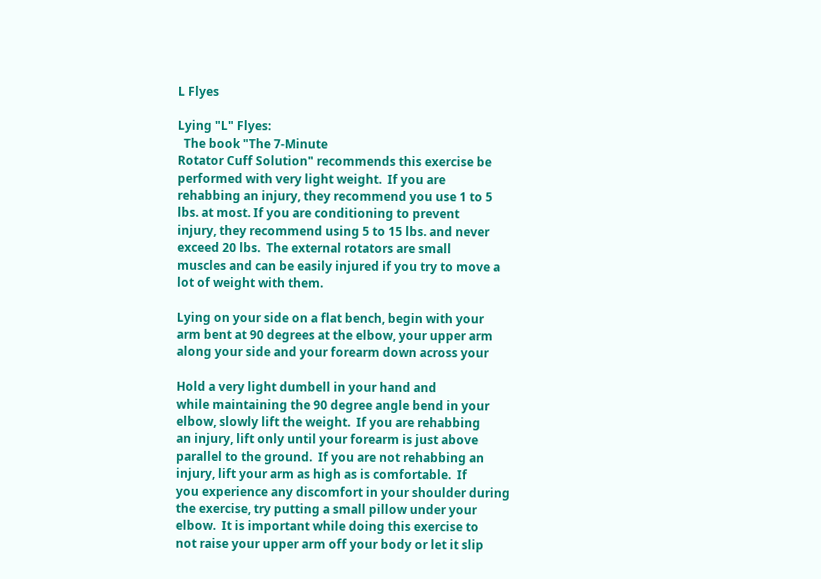L Flyes

Lying "L" Flyes:
  The book "The 7-Minute
Rotator Cuff Solution" recommends this exercise be
performed with very light weight.  If you are
rehabbing an injury, they recommend you use 1 to 5
lbs. at most. If you are conditioning to prevent
injury, they recommend using 5 to 15 lbs. and never
exceed 20 lbs.  The external rotators are small
muscles and can be easily injured if you try to move a
lot of weight with them.

Lying on your side on a flat bench, begin with your
arm bent at 90 degrees at the elbow, your upper arm
along your side and your forearm down across your

Hold a very light dumbell in your hand and
while maintaining the 90 degree angle bend in your
elbow, slowly lift the weight.  If you are rehabbing
an injury, lift only until your forearm is just above
parallel to the ground.  If you are not rehabbing an
injury, lift your arm as high as is comfortable.  If
you experience any discomfort in your shoulder during
the exercise, try putting a small pillow under your
elbow.  It is important while doing this exercise to
not raise your upper arm off your body or let it slip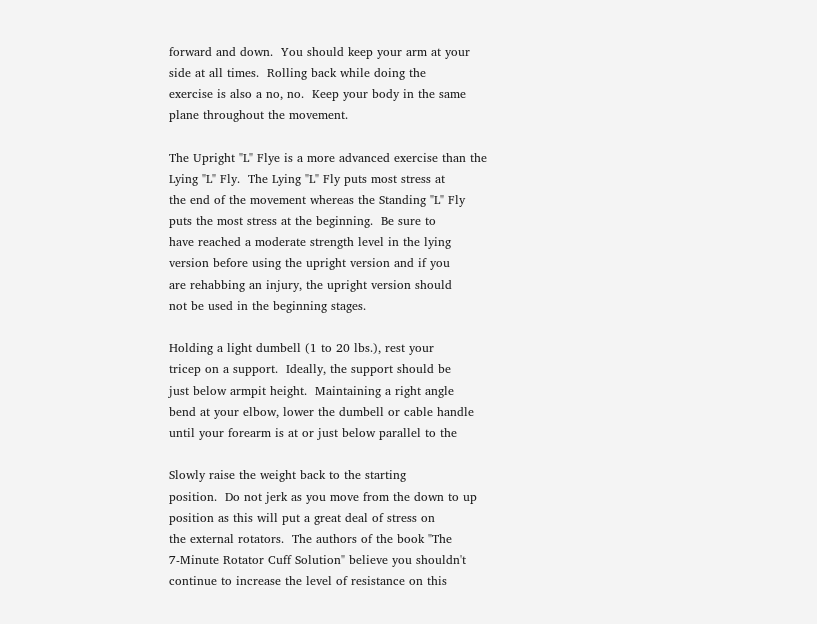forward and down.  You should keep your arm at your
side at all times.  Rolling back while doing the
exercise is also a no, no.  Keep your body in the same
plane throughout the movement.

The Upright "L" Flye is a more advanced exercise than the
Lying "L" Fly.  The Lying "L" Fly puts most stress at
the end of the movement whereas the Standing "L" Fly
puts the most stress at the beginning.  Be sure to
have reached a moderate strength level in the lying
version before using the upright version and if you
are rehabbing an injury, the upright version should
not be used in the beginning stages.

Holding a light dumbell (1 to 20 lbs.), rest your
tricep on a support.  Ideally, the support should be
just below armpit height.  Maintaining a right angle
bend at your elbow, lower the dumbell or cable handle
until your forearm is at or just below parallel to the

Slowly raise the weight back to the starting
position.  Do not jerk as you move from the down to up
position as this will put a great deal of stress on
the external rotators.  The authors of the book "The
7-Minute Rotator Cuff Solution" believe you shouldn't
continue to increase the level of resistance on this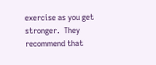exercise as you get stronger.  They recommend that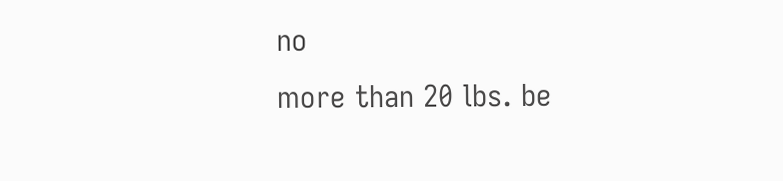no
more than 20 lbs. be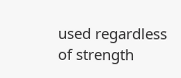used regardless of strength